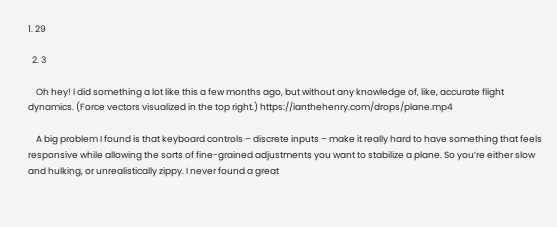1. 29

  2. 3

    Oh hey! I did something a lot like this a few months ago, but without any knowledge of, like, accurate flight dynamics. (Force vectors visualized in the top right.) https://ianthehenry.com/drops/plane.mp4

    A big problem I found is that keyboard controls – discrete inputs – make it really hard to have something that feels responsive while allowing the sorts of fine-grained adjustments you want to stabilize a plane. So you’re either slow and hulking, or unrealistically zippy. I never found a great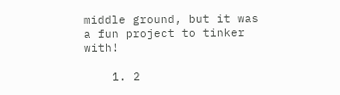middle ground, but it was a fun project to tinker with!

    1. 2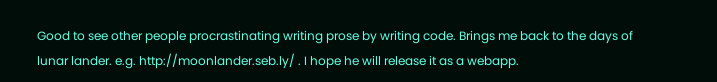Good to see other people procrastinating writing prose by writing code. Brings me back to the days of lunar lander. e.g. http://moonlander.seb.ly/ . I hope he will release it as a webapp.